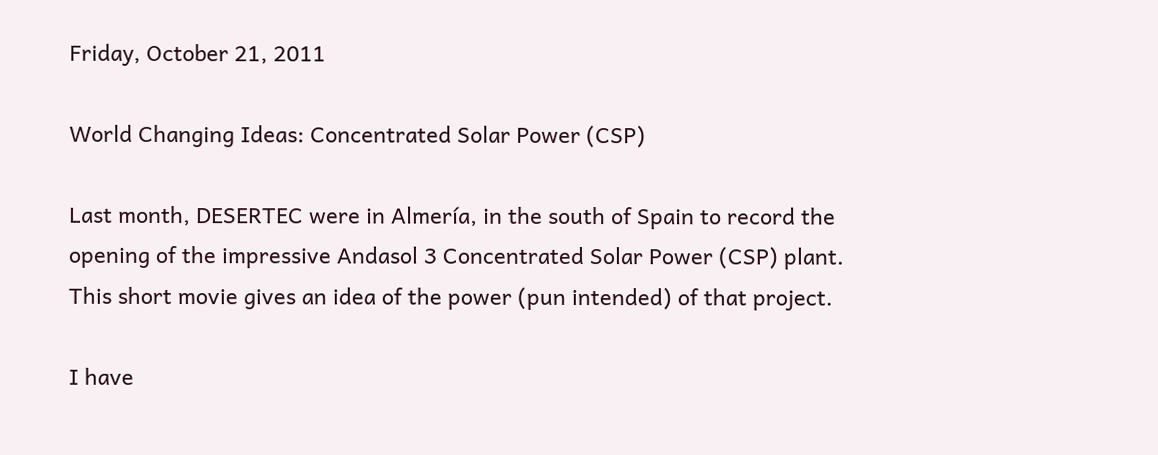Friday, October 21, 2011

World Changing Ideas: Concentrated Solar Power (CSP)

Last month, DESERTEC were in Almería, in the south of Spain to record the opening of the impressive Andasol 3 Concentrated Solar Power (CSP) plant. This short movie gives an idea of the power (pun intended) of that project.

I have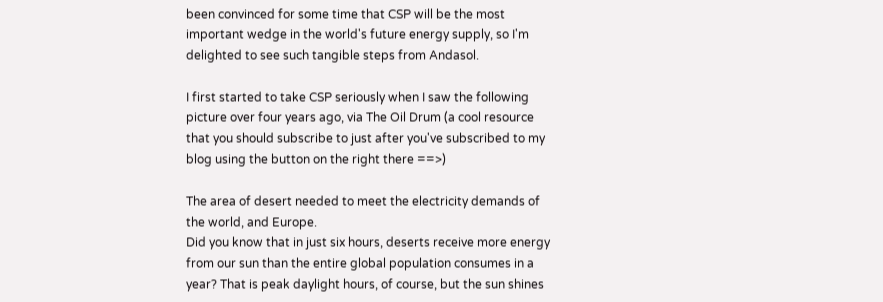been convinced for some time that CSP will be the most important wedge in the world's future energy supply, so I'm delighted to see such tangible steps from Andasol.

I first started to take CSP seriously when I saw the following picture over four years ago, via The Oil Drum (a cool resource that you should subscribe to just after you've subscribed to my blog using the button on the right there ==>)

The area of desert needed to meet the electricity demands of the world, and Europe.
Did you know that in just six hours, deserts receive more energy from our sun than the entire global population consumes in a year? That is peak daylight hours, of course, but the sun shines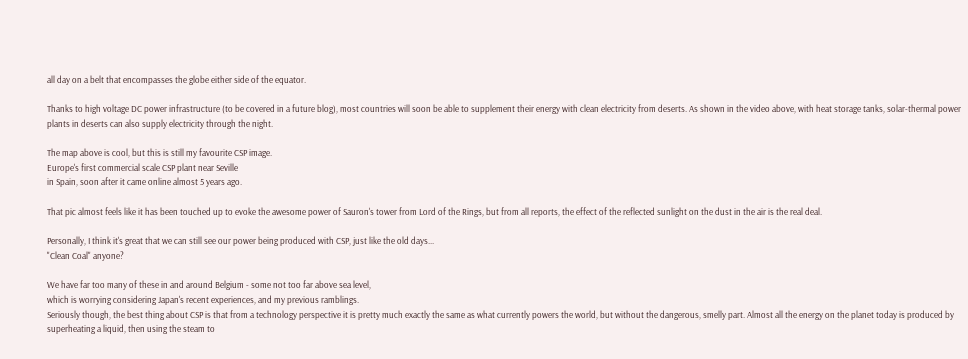all day on a belt that encompasses the globe either side of the equator.

Thanks to high voltage DC power infrastructure (to be covered in a future blog), most countries will soon be able to supplement their energy with clean electricity from deserts. As shown in the video above, with heat storage tanks, solar-thermal power plants in deserts can also supply electricity through the night.

The map above is cool, but this is still my favourite CSP image.
Europe's first commercial scale CSP plant near Seville
in Spain, soon after it came online almost 5 years ago.

That pic almost feels like it has been touched up to evoke the awesome power of Sauron's tower from Lord of the Rings, but from all reports, the effect of the reflected sunlight on the dust in the air is the real deal.

Personally, I think it's great that we can still see our power being produced with CSP, just like the old days...
"Clean Coal" anyone?

We have far too many of these in and around Belgium - some not too far above sea level,
which is worrying considering Japan's recent experiences, and my previous ramblings.
Seriously though, the best thing about CSP is that from a technology perspective it is pretty much exactly the same as what currently powers the world, but without the dangerous, smelly part. Almost all the energy on the planet today is produced by superheating a liquid, then using the steam to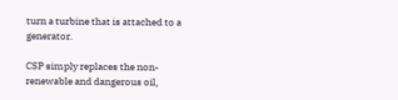turn a turbine that is attached to a generator.

CSP simply replaces the non-renewable and dangerous oil,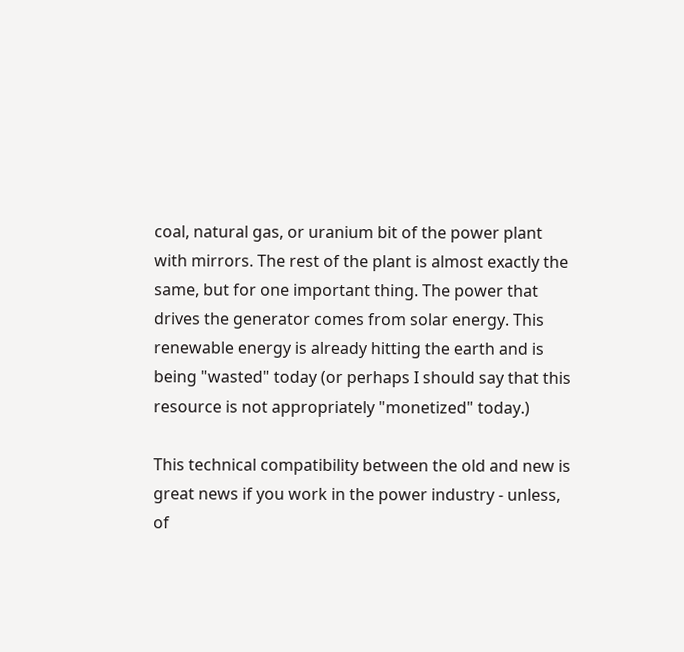coal, natural gas, or uranium bit of the power plant with mirrors. The rest of the plant is almost exactly the same, but for one important thing. The power that drives the generator comes from solar energy. This renewable energy is already hitting the earth and is being "wasted" today (or perhaps I should say that this resource is not appropriately "monetized" today.)

This technical compatibility between the old and new is great news if you work in the power industry - unless, of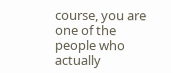course, you are one of the people who actually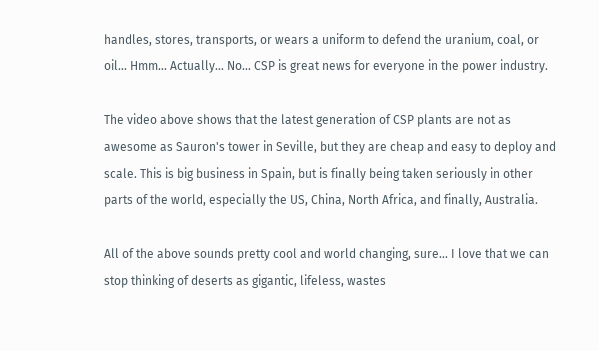handles, stores, transports, or wears a uniform to defend the uranium, coal, or oil... Hmm... Actually... No... CSP is great news for everyone in the power industry.

The video above shows that the latest generation of CSP plants are not as awesome as Sauron's tower in Seville, but they are cheap and easy to deploy and scale. This is big business in Spain, but is finally being taken seriously in other parts of the world, especially the US, China, North Africa, and finally, Australia.

All of the above sounds pretty cool and world changing, sure... I love that we can stop thinking of deserts as gigantic, lifeless, wastes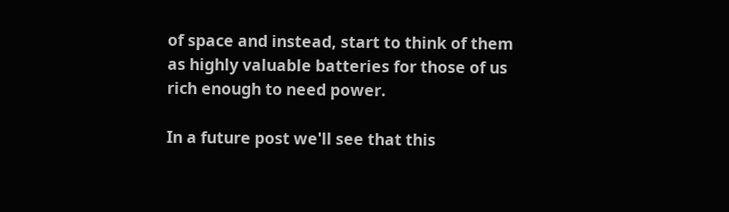of space and instead, start to think of them as highly valuable batteries for those of us rich enough to need power.

In a future post we'll see that this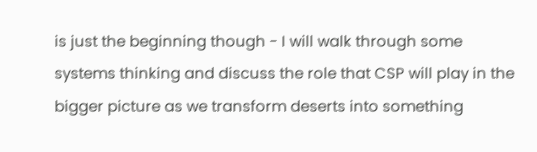is just the beginning though - I will walk through some systems thinking and discuss the role that CSP will play in the bigger picture as we transform deserts into something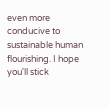even more conducive to sustainable human flourishing. I hope you'll stick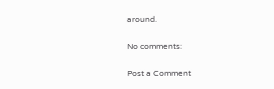around.

No comments:

Post a Comment